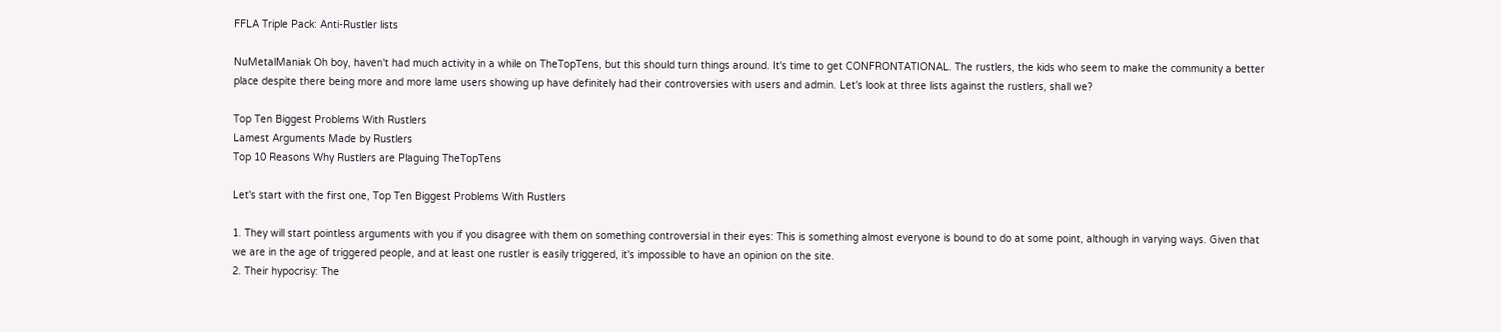FFLA Triple Pack: Anti-Rustler lists

NuMetalManiak Oh boy, haven't had much activity in a while on TheTopTens, but this should turn things around. It's time to get CONFRONTATIONAL. The rustlers, the kids who seem to make the community a better place despite there being more and more lame users showing up have definitely had their controversies with users and admin. Let's look at three lists against the rustlers, shall we?

Top Ten Biggest Problems With Rustlers
Lamest Arguments Made by Rustlers
Top 10 Reasons Why Rustlers are Plaguing TheTopTens

Let's start with the first one, Top Ten Biggest Problems With Rustlers

1. They will start pointless arguments with you if you disagree with them on something controversial in their eyes: This is something almost everyone is bound to do at some point, although in varying ways. Given that we are in the age of triggered people, and at least one rustler is easily triggered, it's impossible to have an opinion on the site.
2. Their hypocrisy: The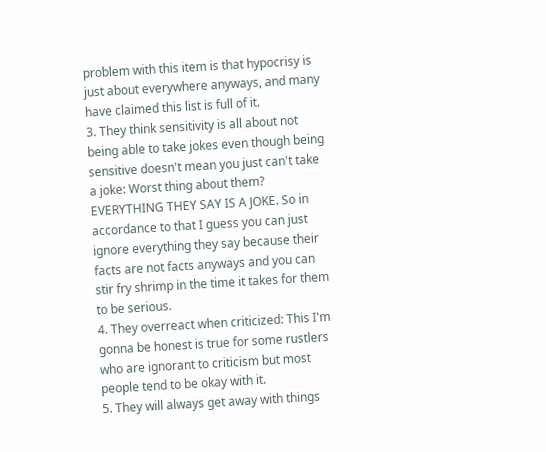problem with this item is that hypocrisy is just about everywhere anyways, and many have claimed this list is full of it.
3. They think sensitivity is all about not being able to take jokes even though being sensitive doesn't mean you just can't take a joke: Worst thing about them? EVERYTHING THEY SAY IS A JOKE. So in accordance to that I guess you can just ignore everything they say because their facts are not facts anyways and you can stir fry shrimp in the time it takes for them to be serious.
4. They overreact when criticized: This I'm gonna be honest is true for some rustlers who are ignorant to criticism but most people tend to be okay with it.
5. They will always get away with things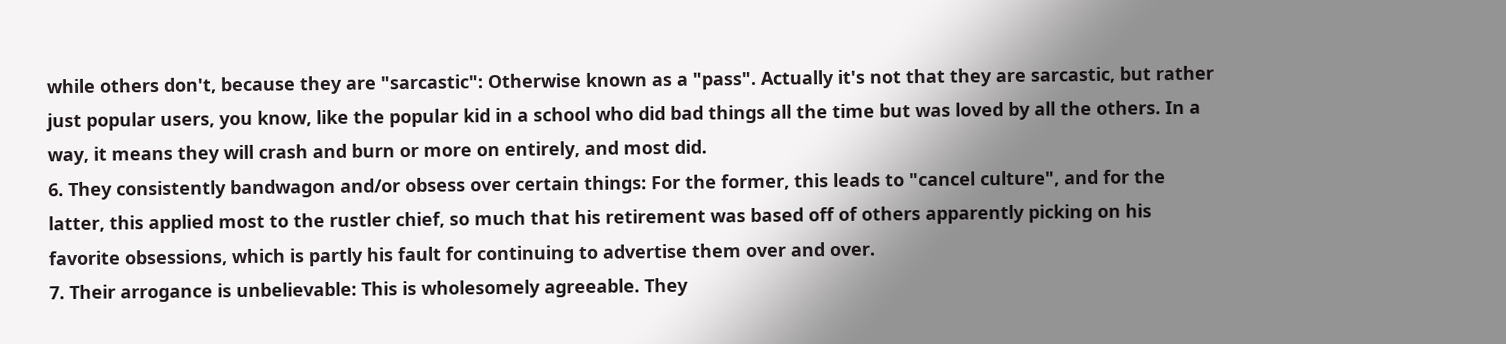while others don't, because they are "sarcastic": Otherwise known as a "pass". Actually it's not that they are sarcastic, but rather just popular users, you know, like the popular kid in a school who did bad things all the time but was loved by all the others. In a way, it means they will crash and burn or more on entirely, and most did.
6. They consistently bandwagon and/or obsess over certain things: For the former, this leads to "cancel culture", and for the latter, this applied most to the rustler chief, so much that his retirement was based off of others apparently picking on his favorite obsessions, which is partly his fault for continuing to advertise them over and over.
7. Their arrogance is unbelievable: This is wholesomely agreeable. They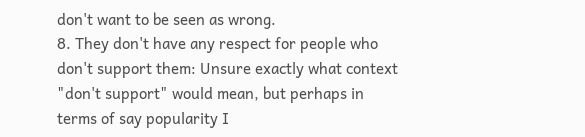don't want to be seen as wrong.
8. They don't have any respect for people who don't support them: Unsure exactly what context "don't support" would mean, but perhaps in terms of say popularity I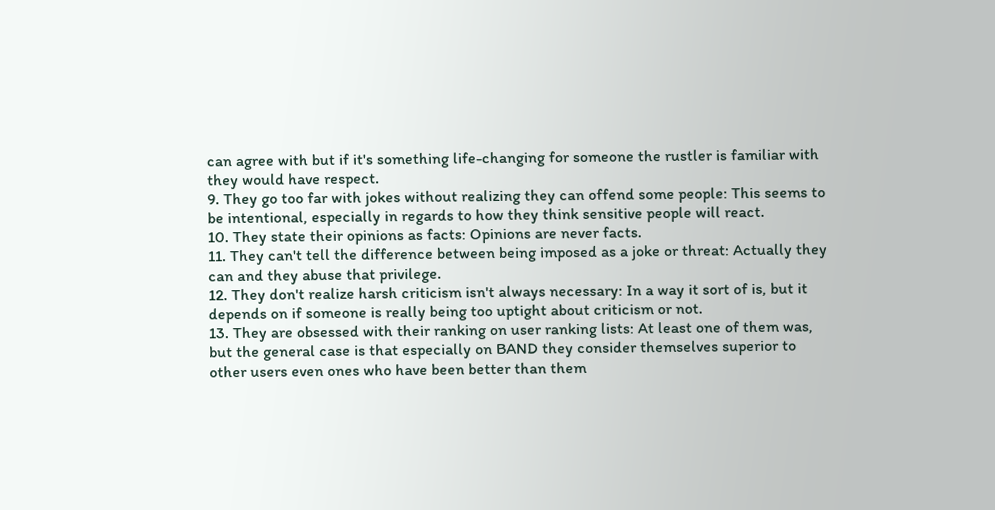can agree with but if it's something life-changing for someone the rustler is familiar with they would have respect.
9. They go too far with jokes without realizing they can offend some people: This seems to be intentional, especially in regards to how they think sensitive people will react.
10. They state their opinions as facts: Opinions are never facts.
11. They can't tell the difference between being imposed as a joke or threat: Actually they can and they abuse that privilege.
12. They don't realize harsh criticism isn't always necessary: In a way it sort of is, but it depends on if someone is really being too uptight about criticism or not.
13. They are obsessed with their ranking on user ranking lists: At least one of them was, but the general case is that especially on BAND they consider themselves superior to other users even ones who have been better than them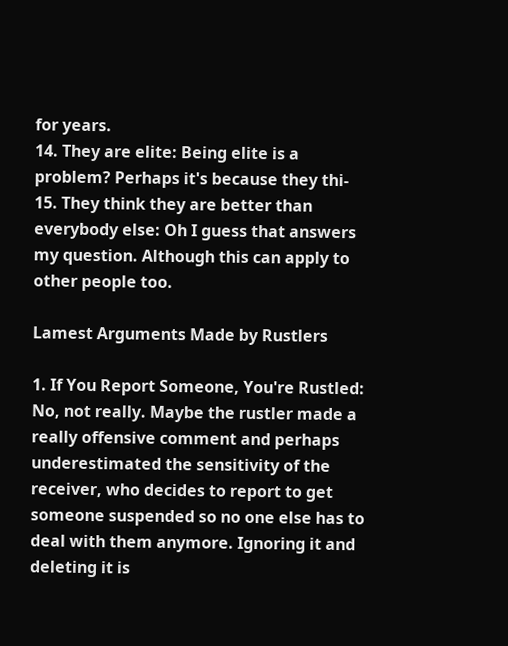for years.
14. They are elite: Being elite is a problem? Perhaps it's because they thi-
15. They think they are better than everybody else: Oh I guess that answers my question. Although this can apply to other people too.

Lamest Arguments Made by Rustlers

1. If You Report Someone, You're Rustled: No, not really. Maybe the rustler made a really offensive comment and perhaps underestimated the sensitivity of the receiver, who decides to report to get someone suspended so no one else has to deal with them anymore. Ignoring it and deleting it is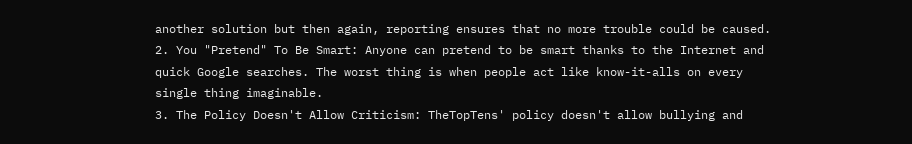another solution but then again, reporting ensures that no more trouble could be caused.
2. You "Pretend" To Be Smart: Anyone can pretend to be smart thanks to the Internet and quick Google searches. The worst thing is when people act like know-it-alls on every single thing imaginable.
3. The Policy Doesn't Allow Criticism: TheTopTens' policy doesn't allow bullying and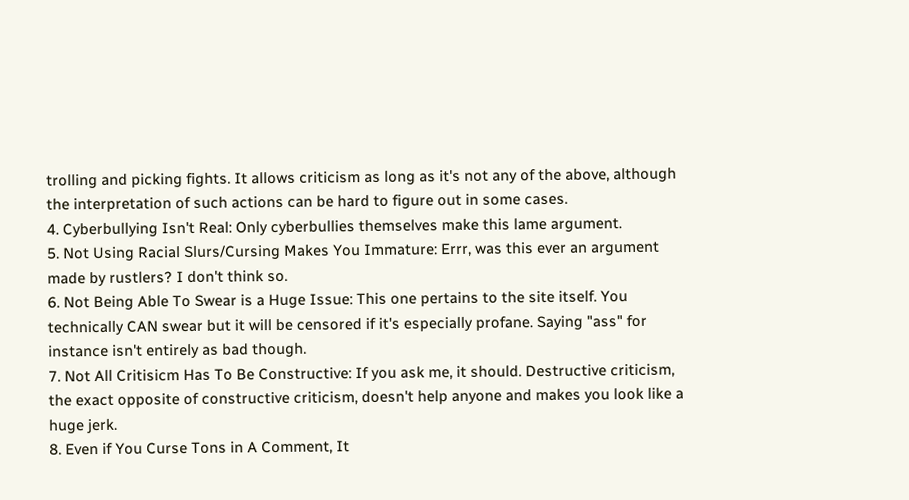trolling and picking fights. It allows criticism as long as it's not any of the above, although the interpretation of such actions can be hard to figure out in some cases.
4. Cyberbullying Isn't Real: Only cyberbullies themselves make this lame argument.
5. Not Using Racial Slurs/Cursing Makes You Immature: Errr, was this ever an argument made by rustlers? I don't think so.
6. Not Being Able To Swear is a Huge Issue: This one pertains to the site itself. You technically CAN swear but it will be censored if it's especially profane. Saying "ass" for instance isn't entirely as bad though.
7. Not All Critisicm Has To Be Constructive: If you ask me, it should. Destructive criticism, the exact opposite of constructive criticism, doesn't help anyone and makes you look like a huge jerk.
8. Even if You Curse Tons in A Comment, It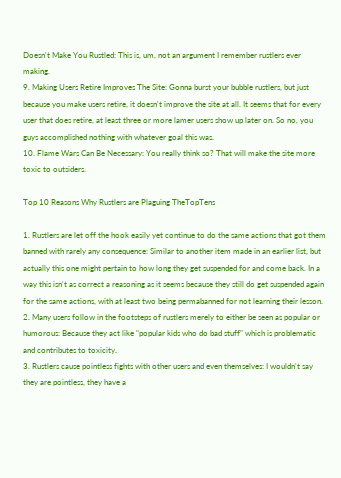Doesn't Make You Rustled: This is, um, not an argument I remember rustlers ever making.
9. Making Users Retire Improves The Site: Gonna burst your bubble rustlers, but just because you make users retire, it doesn't improve the site at all. It seems that for every user that does retire, at least three or more lamer users show up later on. So no, you guys accomplished nothing with whatever goal this was.
10. Flame Wars Can Be Necessary: You really think so? That will make the site more toxic to outsiders.

Top 10 Reasons Why Rustlers are Plaguing TheTopTens

1. Rustlers are let off the hook easily yet continue to do the same actions that got them banned with rarely any consequence: Similar to another item made in an earlier list, but actually this one might pertain to how long they get suspended for and come back. In a way this isn't as correct a reasoning as it seems because they still do get suspended again for the same actions, with at least two being permabanned for not learning their lesson.
2. Many users follow in the footsteps of rustlers merely to either be seen as popular or humorous: Because they act like "popular kids who do bad stuff" which is problematic and contributes to toxicity.
3. Rustlers cause pointless fights with other users and even themselves: I wouldn't say they are pointless, they have a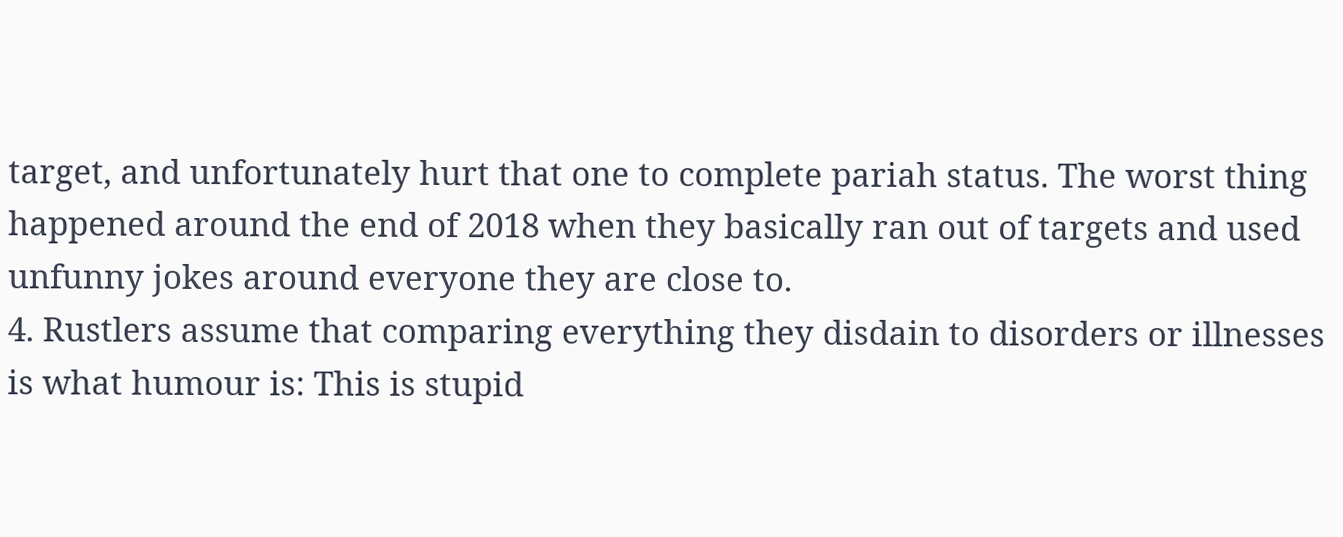target, and unfortunately hurt that one to complete pariah status. The worst thing happened around the end of 2018 when they basically ran out of targets and used unfunny jokes around everyone they are close to.
4. Rustlers assume that comparing everything they disdain to disorders or illnesses is what humour is: This is stupid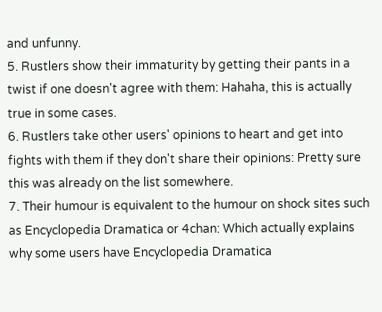and unfunny.
5. Rustlers show their immaturity by getting their pants in a twist if one doesn't agree with them: Hahaha, this is actually true in some cases.
6. Rustlers take other users' opinions to heart and get into fights with them if they don't share their opinions: Pretty sure this was already on the list somewhere.
7. Their humour is equivalent to the humour on shock sites such as Encyclopedia Dramatica or 4chan: Which actually explains why some users have Encyclopedia Dramatica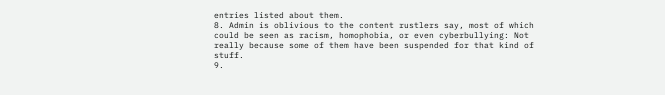entries listed about them.
8. Admin is oblivious to the content rustlers say, most of which could be seen as racism, homophobia, or even cyberbullying: Not really because some of them have been suspended for that kind of stuff.
9.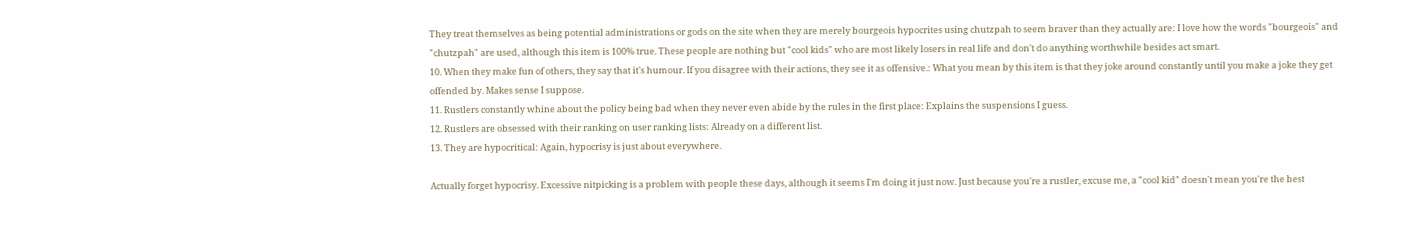They treat themselves as being potential administrations or gods on the site when they are merely bourgeois hypocrites using chutzpah to seem braver than they actually are: I love how the words "bourgeois" and "chutzpah" are used, although this item is 100% true. These people are nothing but "cool kids" who are most likely losers in real life and don't do anything worthwhile besides act smart.
10. When they make fun of others, they say that it's humour. If you disagree with their actions, they see it as offensive.: What you mean by this item is that they joke around constantly until you make a joke they get offended by. Makes sense I suppose.
11. Rustlers constantly whine about the policy being bad when they never even abide by the rules in the first place: Explains the suspensions I guess.
12. Rustlers are obsessed with their ranking on user ranking lists: Already on a different list.
13. They are hypocritical: Again, hypocrisy is just about everywhere.

Actually forget hypocrisy. Excessive nitpicking is a problem with people these days, although it seems I'm doing it just now. Just because you're a rustler, excuse me, a "cool kid" doesn't mean you're the best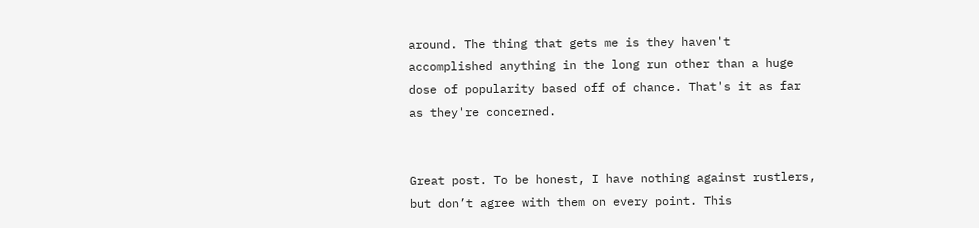around. The thing that gets me is they haven't accomplished anything in the long run other than a huge dose of popularity based off of chance. That's it as far as they're concerned.


Great post. To be honest, I have nothing against rustlers, but don’t agree with them on every point. This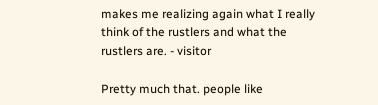makes me realizing again what I really think of the rustlers and what the rustlers are. - visitor

Pretty much that. people like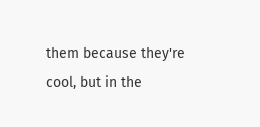them because they're cool, but in the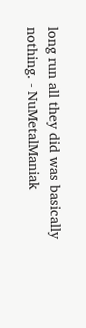long run all they did was basically nothing. - NuMetalManiak